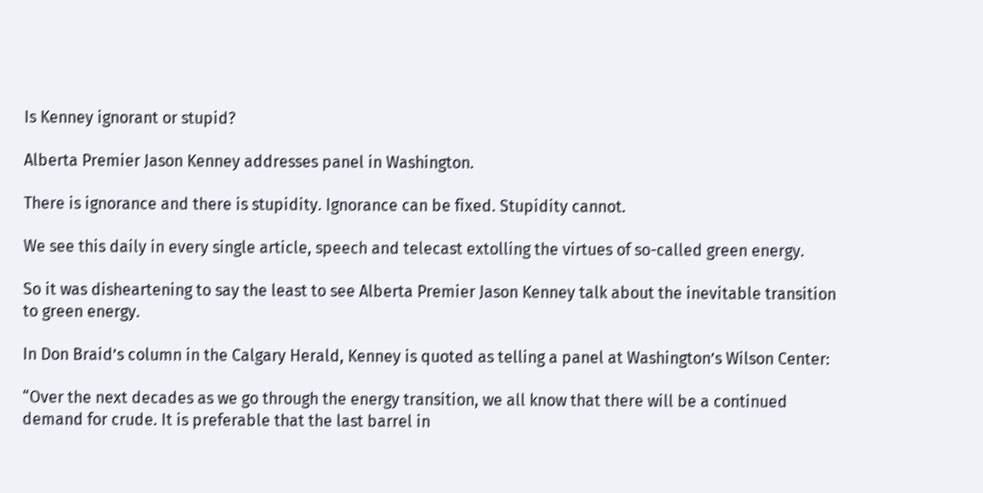Is Kenney ignorant or stupid?

Alberta Premier Jason Kenney addresses panel in Washington.

There is ignorance and there is stupidity. Ignorance can be fixed. Stupidity cannot.

We see this daily in every single article, speech and telecast extolling the virtues of so-called green energy.

So it was disheartening to say the least to see Alberta Premier Jason Kenney talk about the inevitable transition to green energy.

In Don Braid’s column in the Calgary Herald, Kenney is quoted as telling a panel at Washington’s Wilson Center:

“Over the next decades as we go through the energy transition, we all know that there will be a continued demand for crude. It is preferable that the last barrel in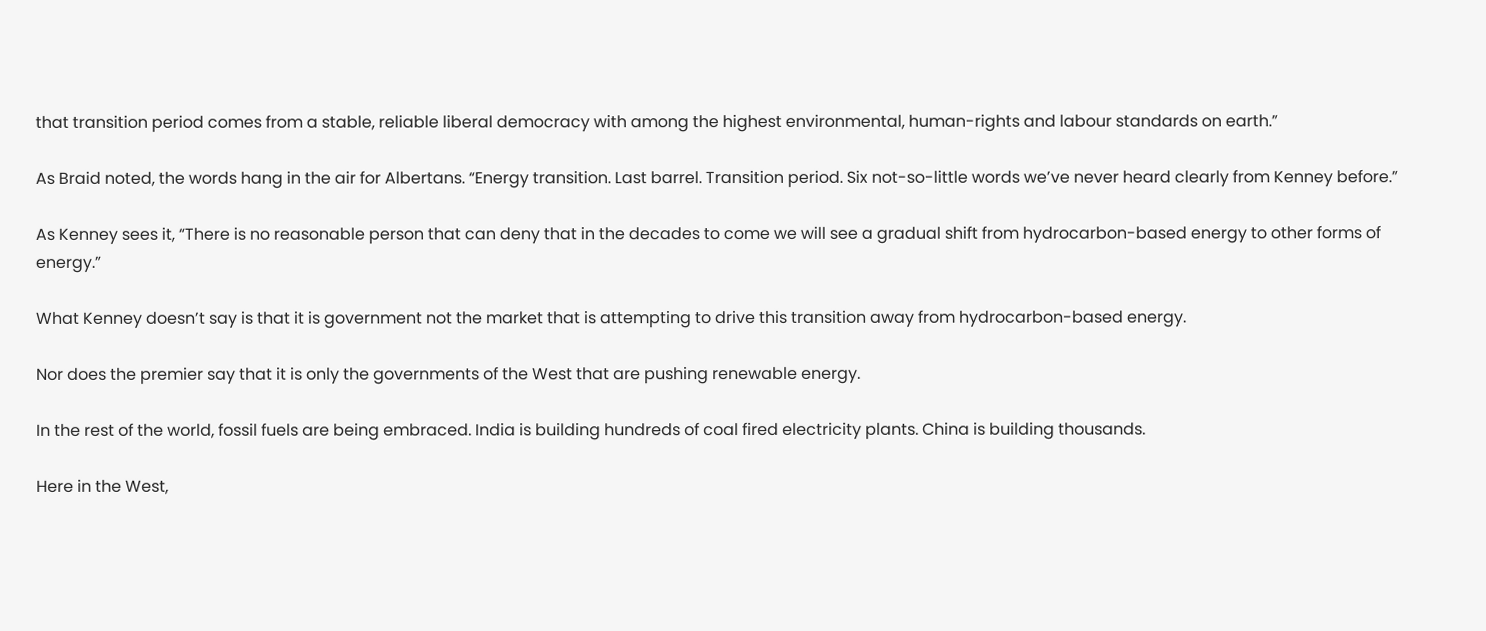that transition period comes from a stable, reliable liberal democracy with among the highest environmental, human-rights and labour standards on earth.”

As Braid noted, the words hang in the air for Albertans. “Energy transition. Last barrel. Transition period. Six not-so-little words we’ve never heard clearly from Kenney before.”

As Kenney sees it, “There is no reasonable person that can deny that in the decades to come we will see a gradual shift from hydrocarbon-based energy to other forms of energy.”

What Kenney doesn’t say is that it is government not the market that is attempting to drive this transition away from hydrocarbon-based energy.

Nor does the premier say that it is only the governments of the West that are pushing renewable energy.

In the rest of the world, fossil fuels are being embraced. India is building hundreds of coal fired electricity plants. China is building thousands.

Here in the West,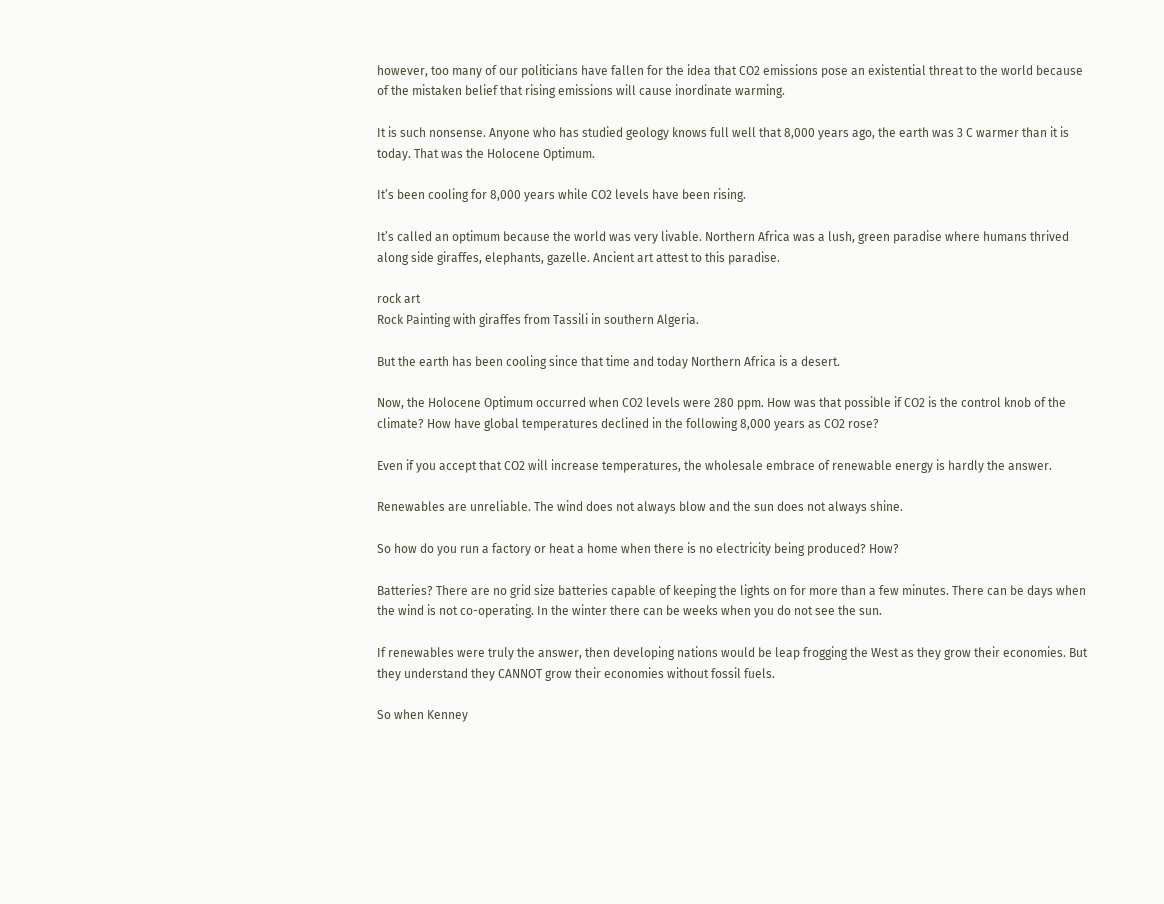however, too many of our politicians have fallen for the idea that CO2 emissions pose an existential threat to the world because of the mistaken belief that rising emissions will cause inordinate warming.

It is such nonsense. Anyone who has studied geology knows full well that 8,000 years ago, the earth was 3 C warmer than it is today. That was the Holocene Optimum.

It’s been cooling for 8,000 years while CO2 levels have been rising.

It’s called an optimum because the world was very livable. Northern Africa was a lush, green paradise where humans thrived along side giraffes, elephants, gazelle. Ancient art attest to this paradise.

rock art
Rock Painting with giraffes from Tassili in southern Algeria.

But the earth has been cooling since that time and today Northern Africa is a desert.

Now, the Holocene Optimum occurred when CO2 levels were 280 ppm. How was that possible if CO2 is the control knob of the climate? How have global temperatures declined in the following 8,000 years as CO2 rose?

Even if you accept that CO2 will increase temperatures, the wholesale embrace of renewable energy is hardly the answer.

Renewables are unreliable. The wind does not always blow and the sun does not always shine.

So how do you run a factory or heat a home when there is no electricity being produced? How?

Batteries? There are no grid size batteries capable of keeping the lights on for more than a few minutes. There can be days when the wind is not co-operating. In the winter there can be weeks when you do not see the sun.

If renewables were truly the answer, then developing nations would be leap frogging the West as they grow their economies. But they understand they CANNOT grow their economies without fossil fuels.

So when Kenney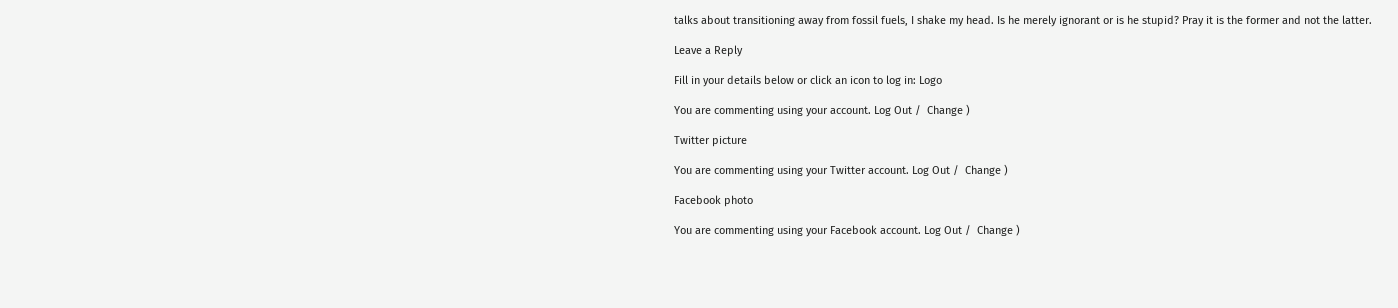talks about transitioning away from fossil fuels, I shake my head. Is he merely ignorant or is he stupid? Pray it is the former and not the latter.

Leave a Reply

Fill in your details below or click an icon to log in: Logo

You are commenting using your account. Log Out /  Change )

Twitter picture

You are commenting using your Twitter account. Log Out /  Change )

Facebook photo

You are commenting using your Facebook account. Log Out /  Change )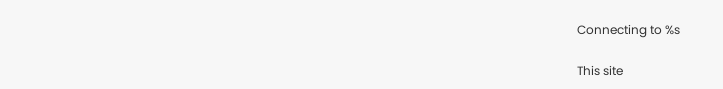Connecting to %s

This site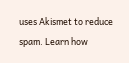uses Akismet to reduce spam. Learn how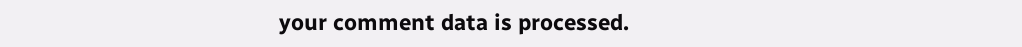your comment data is processed.